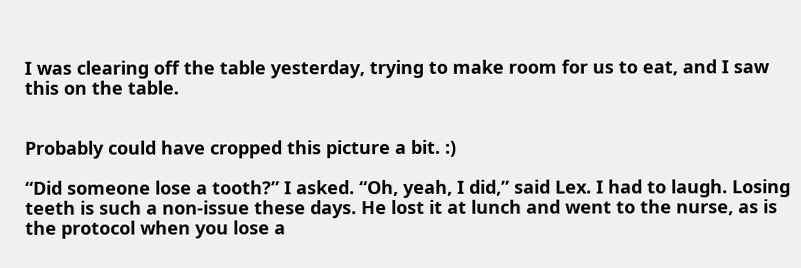I was clearing off the table yesterday, trying to make room for us to eat, and I saw this on the table.


Probably could have cropped this picture a bit. :)

“Did someone lose a tooth?” I asked. “Oh, yeah, I did,” said Lex. I had to laugh. Losing teeth is such a non-issue these days. He lost it at lunch and went to the nurse, as is the protocol when you lose a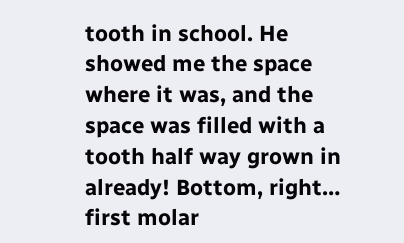tooth in school. He showed me the space where it was, and the space was filled with a tooth half way grown in already! Bottom, right… first molar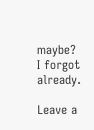maybe? I forgot already.

Leave a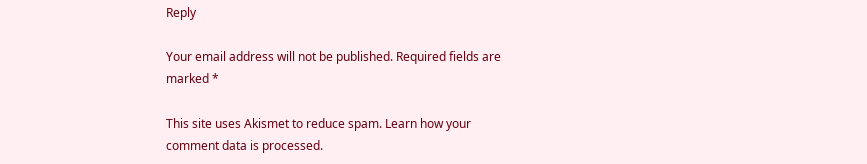Reply

Your email address will not be published. Required fields are marked *

This site uses Akismet to reduce spam. Learn how your comment data is processed.